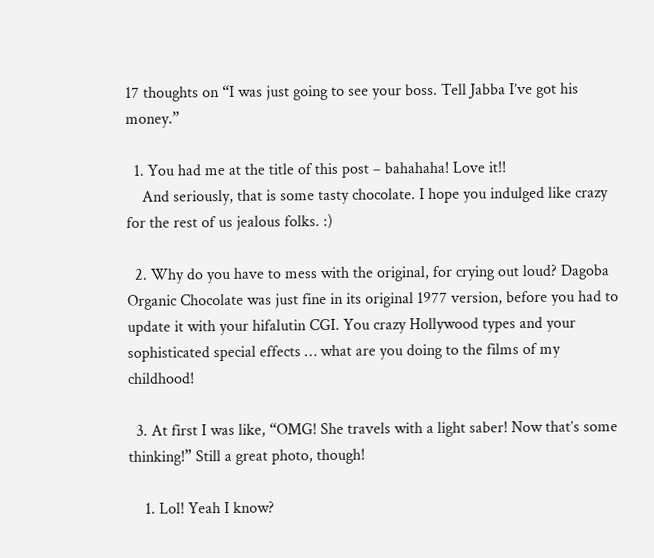17 thoughts on “I was just going to see your boss. Tell Jabba I’ve got his money.”

  1. You had me at the title of this post – bahahaha! Love it!!
    And seriously, that is some tasty chocolate. I hope you indulged like crazy for the rest of us jealous folks. :)

  2. Why do you have to mess with the original, for crying out loud? Dagoba Organic Chocolate was just fine in its original 1977 version, before you had to update it with your hifalutin CGI. You crazy Hollywood types and your sophisticated special effects … what are you doing to the films of my childhood!

  3. At first I was like, “OMG! She travels with a light saber! Now that’s some thinking!” Still a great photo, though!

    1. Lol! Yeah I know?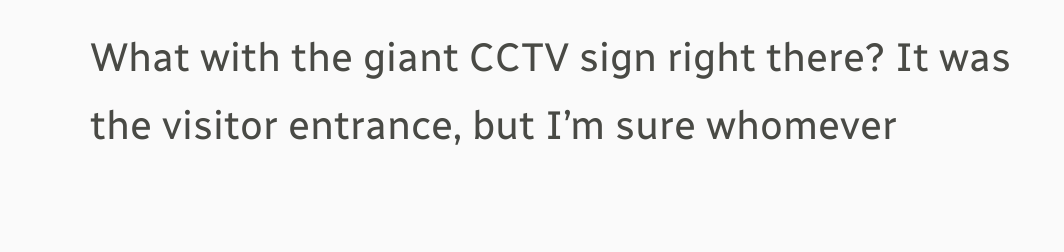What with the giant CCTV sign right there? It was the visitor entrance, but I’m sure whomever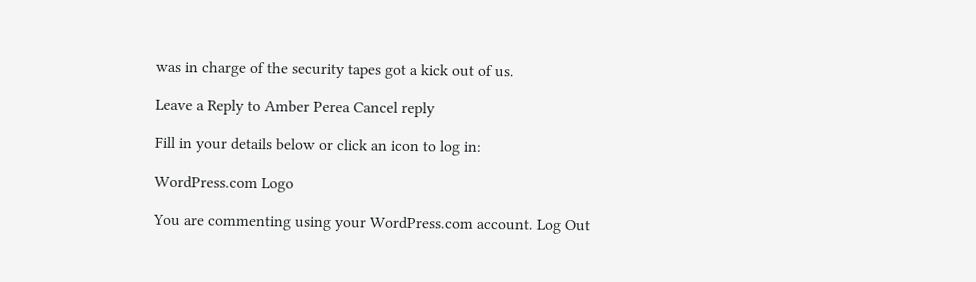was in charge of the security tapes got a kick out of us.

Leave a Reply to Amber Perea Cancel reply

Fill in your details below or click an icon to log in:

WordPress.com Logo

You are commenting using your WordPress.com account. Log Out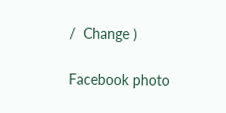/  Change )

Facebook photo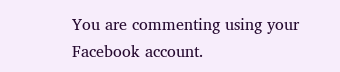You are commenting using your Facebook account.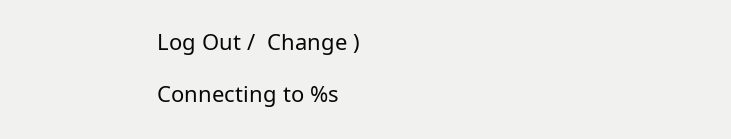Log Out /  Change )

Connecting to %s